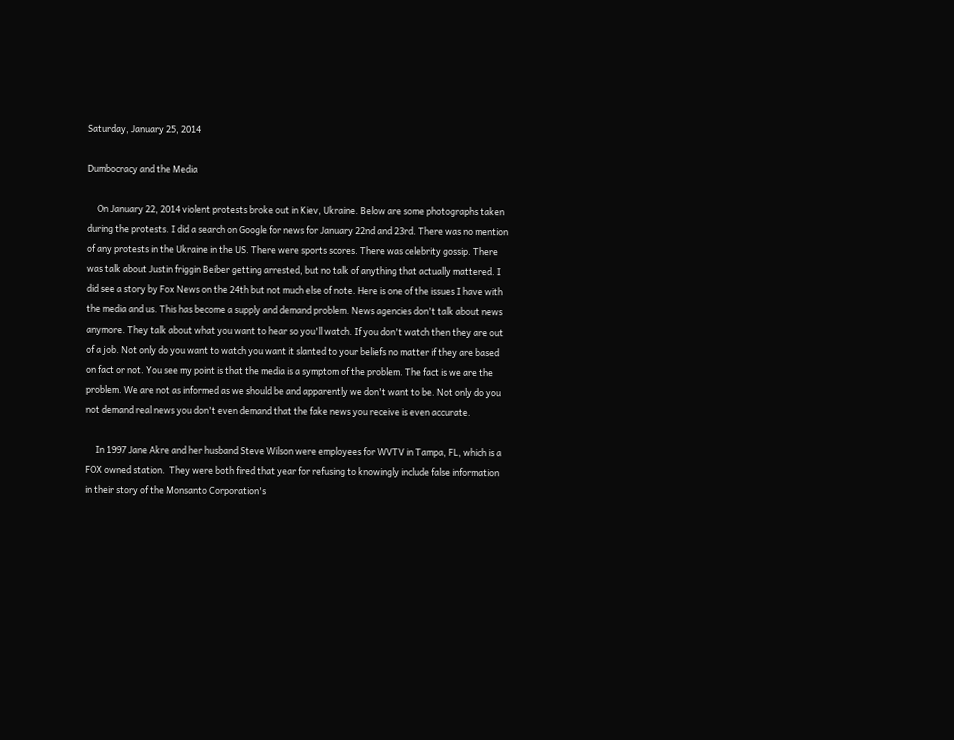Saturday, January 25, 2014

Dumbocracy and the Media

     On January 22, 2014 violent protests broke out in Kiev, Ukraine. Below are some photographs taken during the protests. I did a search on Google for news for January 22nd and 23rd. There was no mention of any protests in the Ukraine in the US. There were sports scores. There was celebrity gossip. There was talk about Justin friggin Beiber getting arrested, but no talk of anything that actually mattered. I did see a story by Fox News on the 24th but not much else of note. Here is one of the issues I have with the media and us. This has become a supply and demand problem. News agencies don't talk about news anymore. They talk about what you want to hear so you'll watch. If you don't watch then they are out of a job. Not only do you want to watch you want it slanted to your beliefs no matter if they are based on fact or not. You see my point is that the media is a symptom of the problem. The fact is we are the problem. We are not as informed as we should be and apparently we don't want to be. Not only do you not demand real news you don't even demand that the fake news you receive is even accurate.

     In 1997 Jane Akre and her husband Steve Wilson were employees for WVTV in Tampa, FL, which is a FOX owned station.  They were both fired that year for refusing to knowingly include false information in their story of the Monsanto Corporation's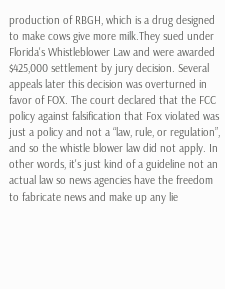production of RBGH, which is a drug designed to make cows give more milk.They sued under Florida's Whistleblower Law and were awarded $425,000 settlement by jury decision. Several appeals later this decision was overturned in favor of FOX. The court declared that the FCC policy against falsification that Fox violated was just a policy and not a “law, rule, or regulation”, and so the whistle blower law did not apply. In other words, it's just kind of a guideline not an actual law so news agencies have the freedom to fabricate news and make up any lie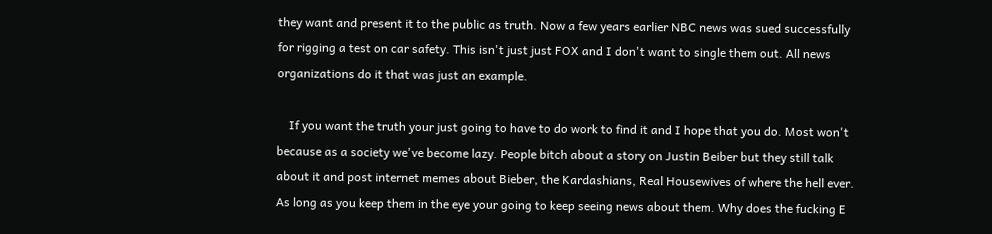they want and present it to the public as truth. Now a few years earlier NBC news was sued successfully for rigging a test on car safety. This isn't just just FOX and I don't want to single them out. All news organizations do it that was just an example.

    If you want the truth your just going to have to do work to find it and I hope that you do. Most won't because as a society we've become lazy. People bitch about a story on Justin Beiber but they still talk about it and post internet memes about Bieber, the Kardashians, Real Housewives of where the hell ever. As long as you keep them in the eye your going to keep seeing news about them. Why does the fucking E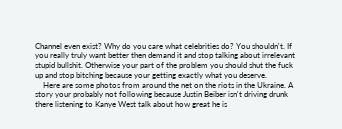Channel even exist? Why do you care what celebrities do? You shouldn't. If you really truly want better then demand it and stop talking about irrelevant stupid bullshit. Otherwise your part of the problem you should shut the fuck up and stop bitching because your getting exactly what you deserve.
    Here are some photos from around the net on the riots in the Ukraine. A story your probably not following because Justin Beiber isn't driving drunk there listening to Kanye West talk about how great he is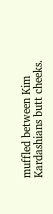muffled between Kim Kardashians butt cheeks.